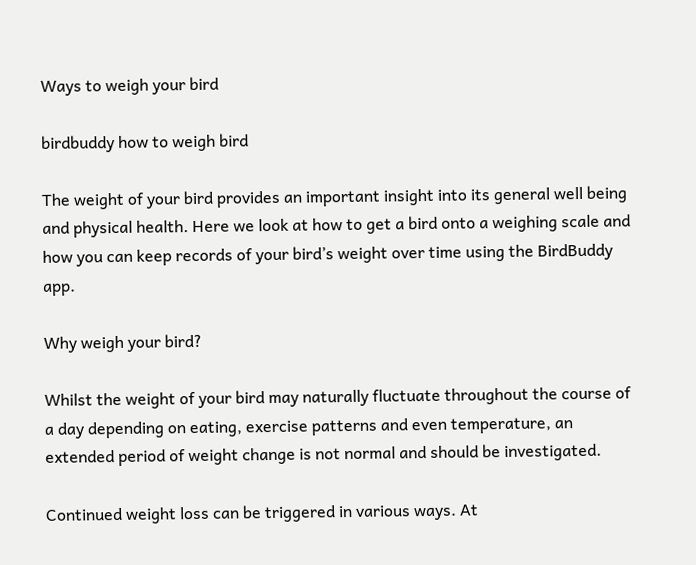Ways to weigh your bird

birdbuddy how to weigh bird

The weight of your bird provides an important insight into its general well being and physical health. Here we look at how to get a bird onto a weighing scale and how you can keep records of your bird’s weight over time using the BirdBuddy app.

Why weigh your bird?

Whilst the weight of your bird may naturally fluctuate throughout the course of a day depending on eating, exercise patterns and even temperature, an extended period of weight change is not normal and should be investigated.

Continued weight loss can be triggered in various ways. At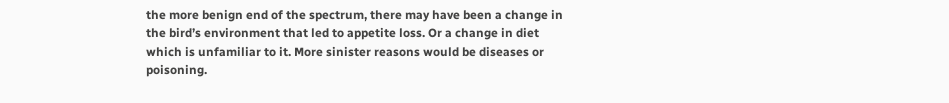the more benign end of the spectrum, there may have been a change in the bird’s environment that led to appetite loss. Or a change in diet which is unfamiliar to it. More sinister reasons would be diseases or poisoning.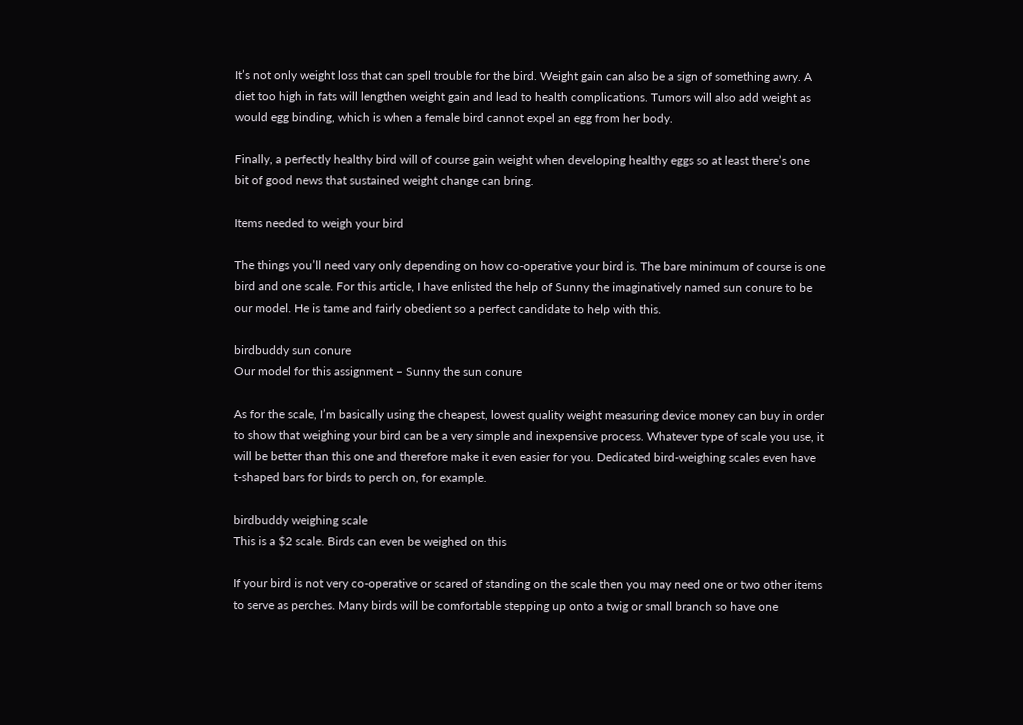It’s not only weight loss that can spell trouble for the bird. Weight gain can also be a sign of something awry. A diet too high in fats will lengthen weight gain and lead to health complications. Tumors will also add weight as would egg binding, which is when a female bird cannot expel an egg from her body.

Finally, a perfectly healthy bird will of course gain weight when developing healthy eggs so at least there’s one bit of good news that sustained weight change can bring.

Items needed to weigh your bird

The things you’ll need vary only depending on how co-operative your bird is. The bare minimum of course is one bird and one scale. For this article, I have enlisted the help of Sunny the imaginatively named sun conure to be our model. He is tame and fairly obedient so a perfect candidate to help with this.

birdbuddy sun conure
Our model for this assignment – Sunny the sun conure

As for the scale, I’m basically using the cheapest, lowest quality weight measuring device money can buy in order to show that weighing your bird can be a very simple and inexpensive process. Whatever type of scale you use, it will be better than this one and therefore make it even easier for you. Dedicated bird-weighing scales even have t-shaped bars for birds to perch on, for example.

birdbuddy weighing scale
This is a $2 scale. Birds can even be weighed on this

If your bird is not very co-operative or scared of standing on the scale then you may need one or two other items to serve as perches. Many birds will be comfortable stepping up onto a twig or small branch so have one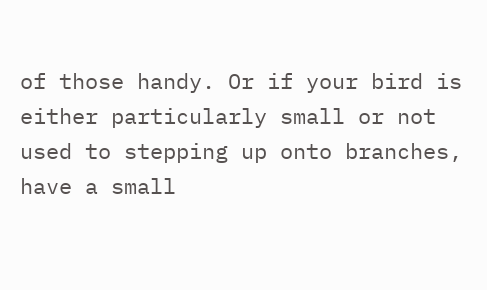of those handy. Or if your bird is either particularly small or not used to stepping up onto branches, have a small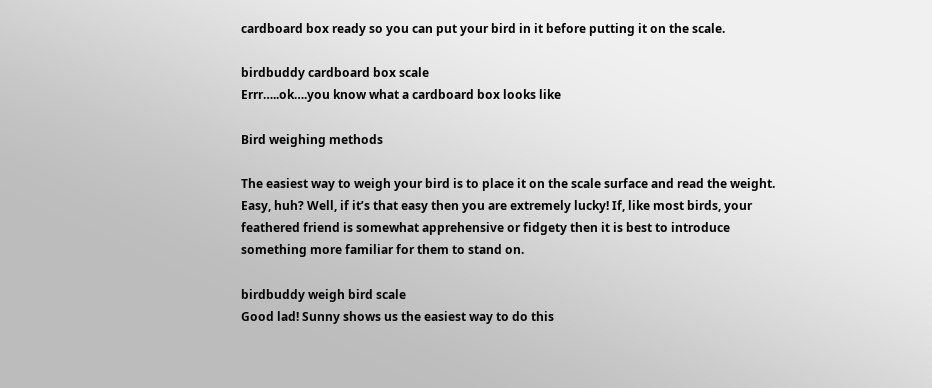cardboard box ready so you can put your bird in it before putting it on the scale.

birdbuddy cardboard box scale
Errr…..ok….you know what a cardboard box looks like

Bird weighing methods

The easiest way to weigh your bird is to place it on the scale surface and read the weight. Easy, huh? Well, if it’s that easy then you are extremely lucky! If, like most birds, your feathered friend is somewhat apprehensive or fidgety then it is best to introduce something more familiar for them to stand on.

birdbuddy weigh bird scale
Good lad! Sunny shows us the easiest way to do this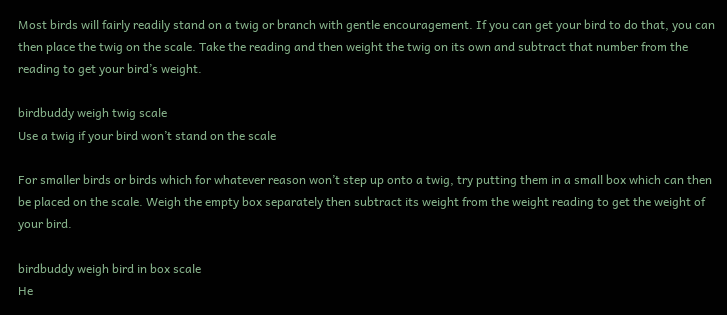Most birds will fairly readily stand on a twig or branch with gentle encouragement. If you can get your bird to do that, you can then place the twig on the scale. Take the reading and then weight the twig on its own and subtract that number from the reading to get your bird’s weight.

birdbuddy weigh twig scale
Use a twig if your bird won’t stand on the scale

For smaller birds or birds which for whatever reason won’t step up onto a twig, try putting them in a small box which can then be placed on the scale. Weigh the empty box separately then subtract its weight from the weight reading to get the weight of your bird.

birdbuddy weigh bird in box scale
He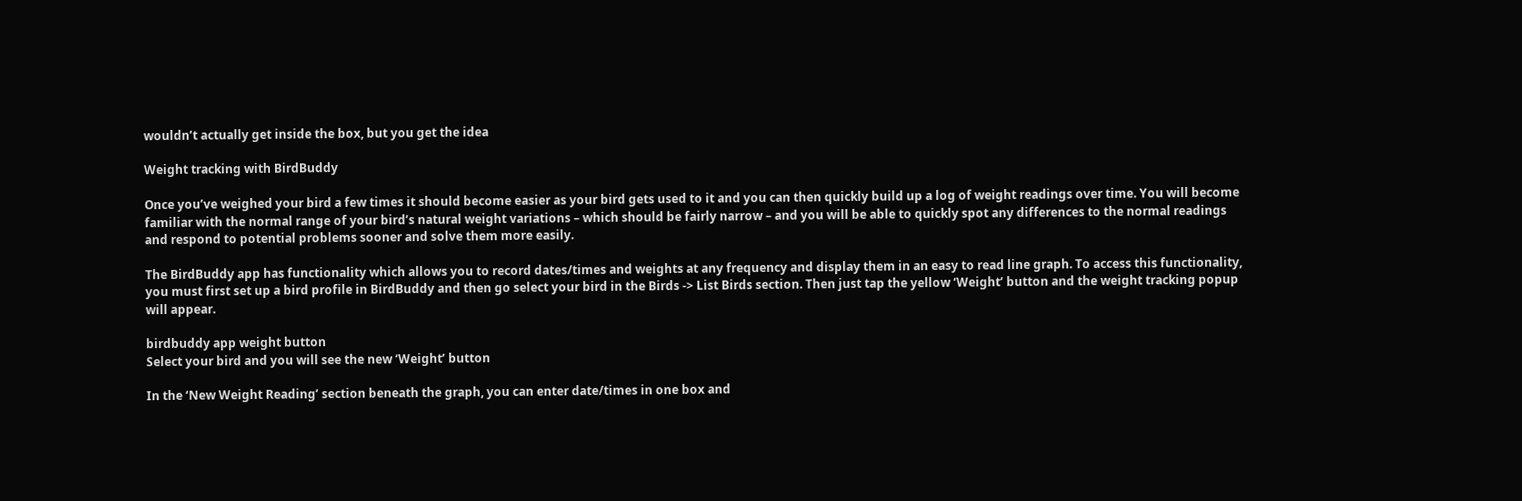wouldn’t actually get inside the box, but you get the idea

Weight tracking with BirdBuddy

Once you’ve weighed your bird a few times it should become easier as your bird gets used to it and you can then quickly build up a log of weight readings over time. You will become familiar with the normal range of your bird’s natural weight variations – which should be fairly narrow – and you will be able to quickly spot any differences to the normal readings and respond to potential problems sooner and solve them more easily.

The BirdBuddy app has functionality which allows you to record dates/times and weights at any frequency and display them in an easy to read line graph. To access this functionality, you must first set up a bird profile in BirdBuddy and then go select your bird in the Birds -> List Birds section. Then just tap the yellow ‘Weight’ button and the weight tracking popup will appear.

birdbuddy app weight button
Select your bird and you will see the new ‘Weight’ button

In the ‘New Weight Reading’ section beneath the graph, you can enter date/times in one box and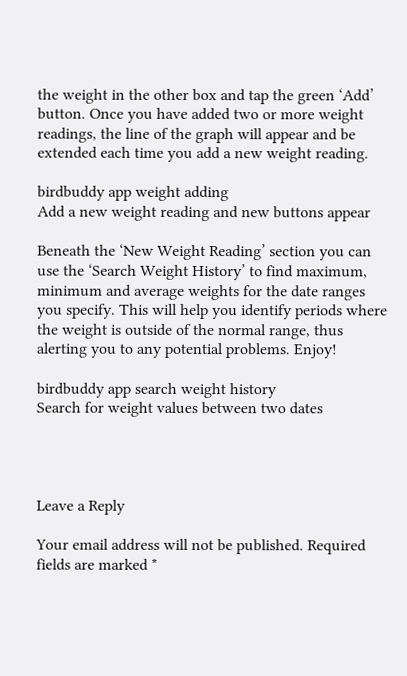the weight in the other box and tap the green ‘Add’ button. Once you have added two or more weight readings, the line of the graph will appear and be extended each time you add a new weight reading.

birdbuddy app weight adding
Add a new weight reading and new buttons appear

Beneath the ‘New Weight Reading’ section you can use the ‘Search Weight History’ to find maximum, minimum and average weights for the date ranges you specify. This will help you identify periods where the weight is outside of the normal range, thus alerting you to any potential problems. Enjoy!

birdbuddy app search weight history
Search for weight values between two dates




Leave a Reply

Your email address will not be published. Required fields are marked *